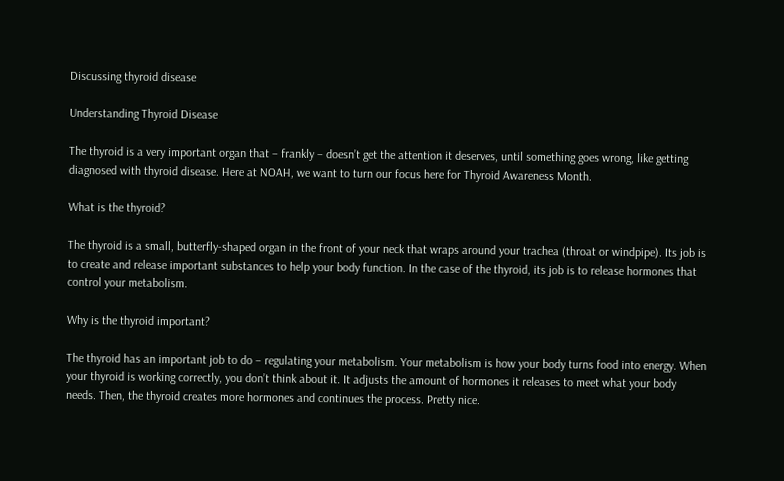Discussing thyroid disease

Understanding Thyroid Disease

The thyroid is a very important organ that – frankly – doesn’t get the attention it deserves, until something goes wrong, like getting diagnosed with thyroid disease. Here at NOAH, we want to turn our focus here for Thyroid Awareness Month.

What is the thyroid?

The thyroid is a small, butterfly-shaped organ in the front of your neck that wraps around your trachea (throat or windpipe). Its job is to create and release important substances to help your body function. In the case of the thyroid, its job is to release hormones that control your metabolism.

Why is the thyroid important?

The thyroid has an important job to do – regulating your metabolism. Your metabolism is how your body turns food into energy. When your thyroid is working correctly, you don’t think about it. It adjusts the amount of hormones it releases to meet what your body needs. Then, the thyroid creates more hormones and continues the process. Pretty nice.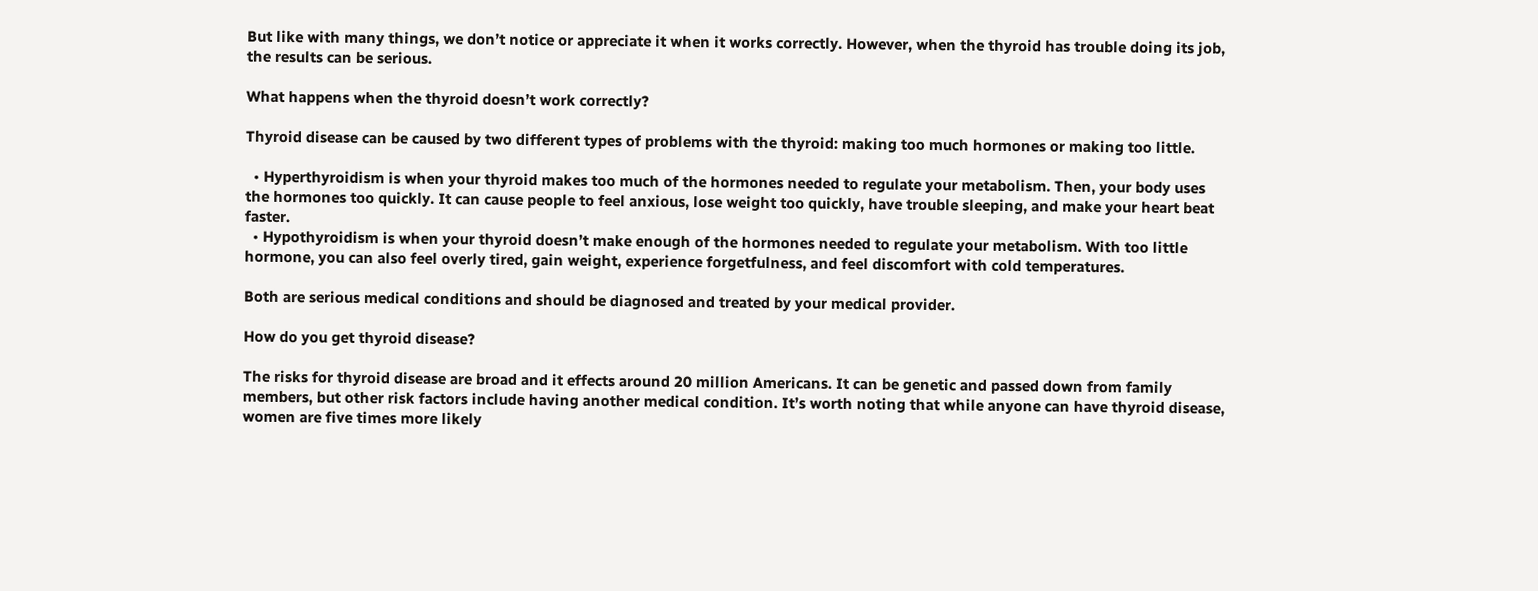But like with many things, we don’t notice or appreciate it when it works correctly. However, when the thyroid has trouble doing its job, the results can be serious.

What happens when the thyroid doesn’t work correctly?

Thyroid disease can be caused by two different types of problems with the thyroid: making too much hormones or making too little.

  • Hyperthyroidism is when your thyroid makes too much of the hormones needed to regulate your metabolism. Then, your body uses the hormones too quickly. It can cause people to feel anxious, lose weight too quickly, have trouble sleeping, and make your heart beat faster.
  • Hypothyroidism is when your thyroid doesn’t make enough of the hormones needed to regulate your metabolism. With too little hormone, you can also feel overly tired, gain weight, experience forgetfulness, and feel discomfort with cold temperatures.

Both are serious medical conditions and should be diagnosed and treated by your medical provider.

How do you get thyroid disease?

The risks for thyroid disease are broad and it effects around 20 million Americans. It can be genetic and passed down from family members, but other risk factors include having another medical condition. It’s worth noting that while anyone can have thyroid disease, women are five times more likely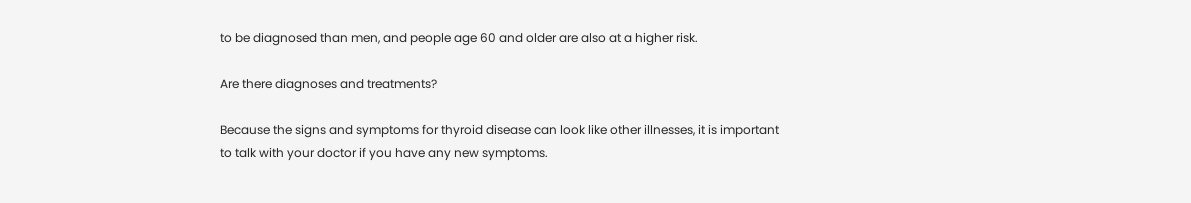to be diagnosed than men, and people age 60 and older are also at a higher risk.

Are there diagnoses and treatments?

Because the signs and symptoms for thyroid disease can look like other illnesses, it is important to talk with your doctor if you have any new symptoms.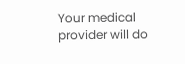Your medical provider will do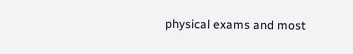physical exams and most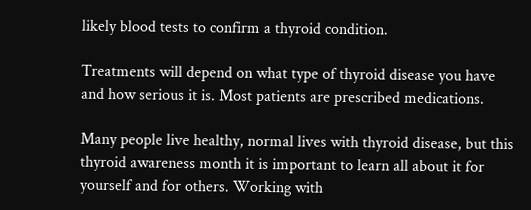likely blood tests to confirm a thyroid condition.

Treatments will depend on what type of thyroid disease you have and how serious it is. Most patients are prescribed medications.

Many people live healthy, normal lives with thyroid disease, but this thyroid awareness month it is important to learn all about it for yourself and for others. Working with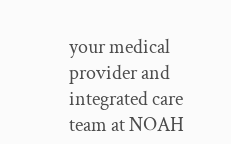your medical provider and integrated care team at NOAH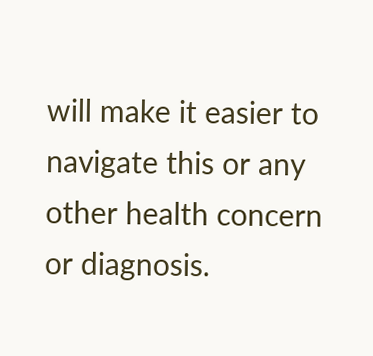will make it easier to navigate this or any other health concern or diagnosis.